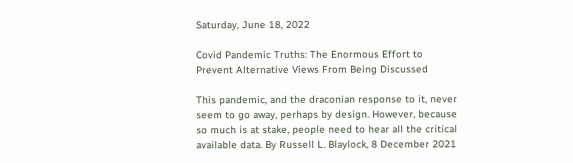Saturday, June 18, 2022

Covid Pandemic Truths: The Enormous Effort to Prevent Alternative Views From Being Discussed

This pandemic, and the draconian response to it, never seem to go away, perhaps by design. However, because so much is at stake, people need to hear all the critical available data. By Russell L. Blaylock, 8 December 2021